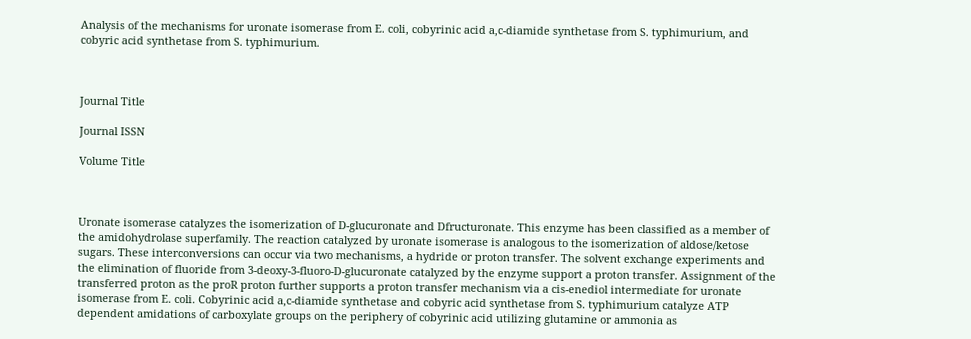Analysis of the mechanisms for uronate isomerase from E. coli, cobyrinic acid a,c-diamide synthetase from S. typhimurium, and cobyric acid synthetase from S. typhimurium.



Journal Title

Journal ISSN

Volume Title



Uronate isomerase catalyzes the isomerization of D-glucuronate and Dfructuronate. This enzyme has been classified as a member of the amidohydrolase superfamily. The reaction catalyzed by uronate isomerase is analogous to the isomerization of aldose/ketose sugars. These interconversions can occur via two mechanisms, a hydride or proton transfer. The solvent exchange experiments and the elimination of fluoride from 3-deoxy-3-fluoro-D-glucuronate catalyzed by the enzyme support a proton transfer. Assignment of the transferred proton as the proR proton further supports a proton transfer mechanism via a cis-enediol intermediate for uronate isomerase from E. coli. Cobyrinic acid a,c-diamide synthetase and cobyric acid synthetase from S. typhimurium catalyze ATP dependent amidations of carboxylate groups on the periphery of cobyrinic acid utilizing glutamine or ammonia as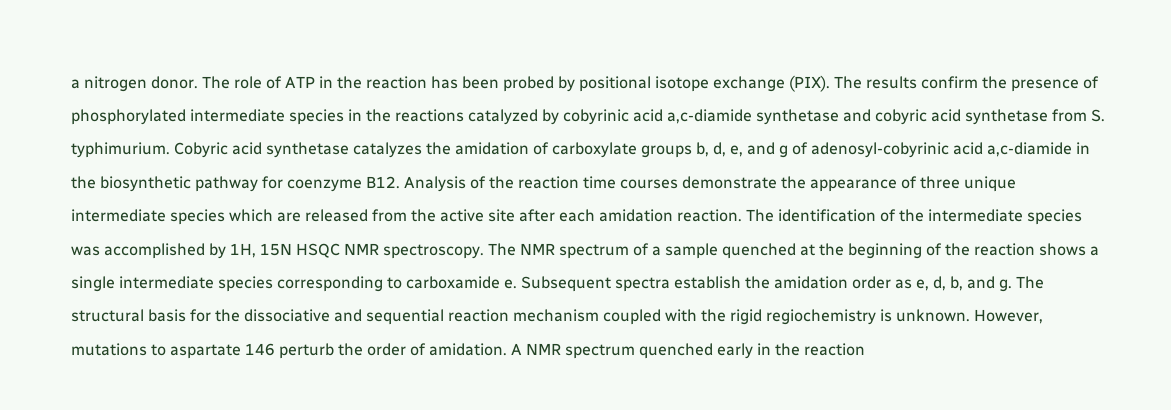a nitrogen donor. The role of ATP in the reaction has been probed by positional isotope exchange (PIX). The results confirm the presence of phosphorylated intermediate species in the reactions catalyzed by cobyrinic acid a,c-diamide synthetase and cobyric acid synthetase from S. typhimurium. Cobyric acid synthetase catalyzes the amidation of carboxylate groups b, d, e, and g of adenosyl-cobyrinic acid a,c-diamide in the biosynthetic pathway for coenzyme B12. Analysis of the reaction time courses demonstrate the appearance of three unique intermediate species which are released from the active site after each amidation reaction. The identification of the intermediate species was accomplished by 1H, 15N HSQC NMR spectroscopy. The NMR spectrum of a sample quenched at the beginning of the reaction shows a single intermediate species corresponding to carboxamide e. Subsequent spectra establish the amidation order as e, d, b, and g. The structural basis for the dissociative and sequential reaction mechanism coupled with the rigid regiochemistry is unknown. However, mutations to aspartate 146 perturb the order of amidation. A NMR spectrum quenched early in the reaction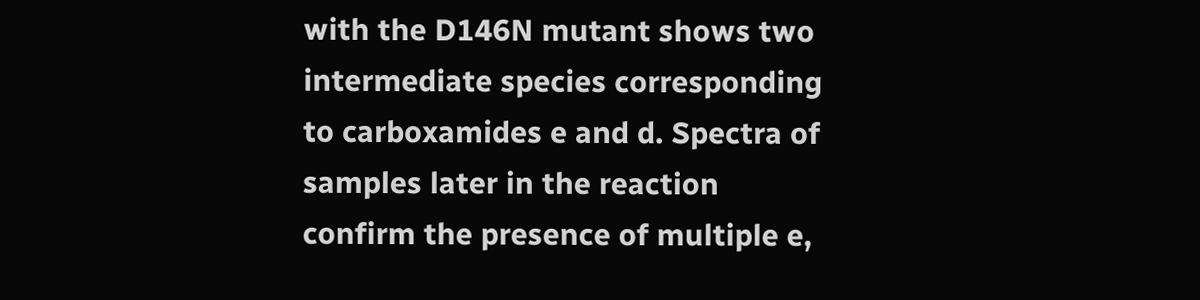with the D146N mutant shows two intermediate species corresponding to carboxamides e and d. Spectra of samples later in the reaction confirm the presence of multiple e,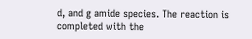d, and g amide species. The reaction is completed with the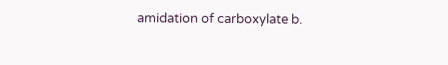amidation of carboxylate b.